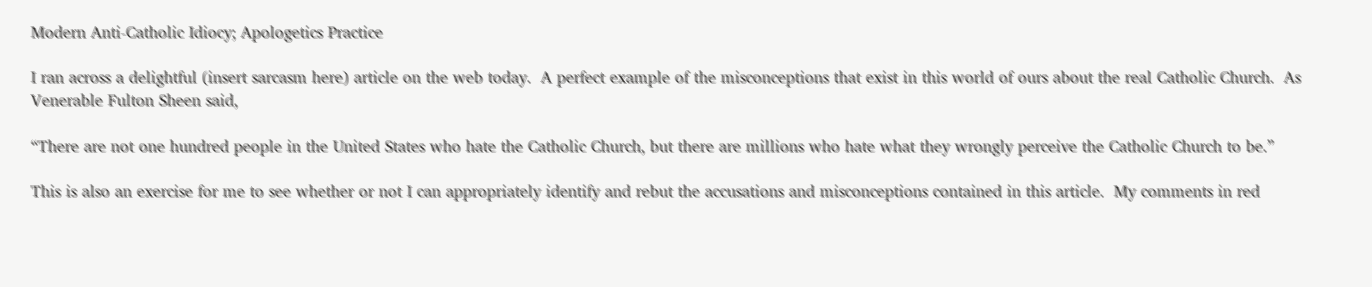Modern Anti-Catholic Idiocy; Apologetics Practice

I ran across a delightful (insert sarcasm here) article on the web today.  A perfect example of the misconceptions that exist in this world of ours about the real Catholic Church.  As Venerable Fulton Sheen said,

“There are not one hundred people in the United States who hate the Catholic Church, but there are millions who hate what they wrongly perceive the Catholic Church to be.”

This is also an exercise for me to see whether or not I can appropriately identify and rebut the accusations and misconceptions contained in this article.  My comments in red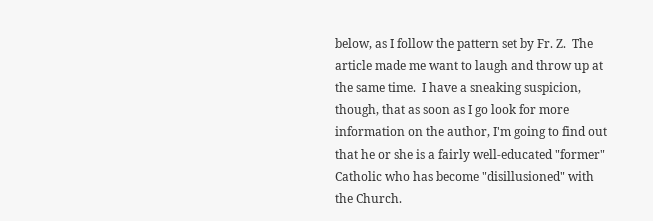below, as I follow the pattern set by Fr. Z.  The article made me want to laugh and throw up at the same time.  I have a sneaking suspicion, though, that as soon as I go look for more information on the author, I'm going to find out that he or she is a fairly well-educated "former" Catholic who has become "disillusioned" with the Church.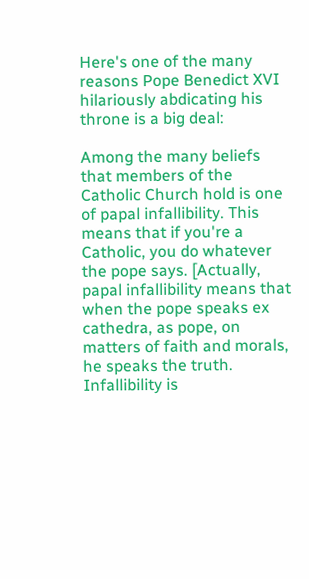Here's one of the many reasons Pope Benedict XVI hilariously abdicating his throne is a big deal:

Among the many beliefs that members of the Catholic Church hold is one of papal infallibility. This means that if you're a Catholic, you do whatever the pope says. [Actually, papal infallibility means that when the pope speaks ex cathedra, as pope, on matters of faith and morals, he speaks the truth.  Infallibility is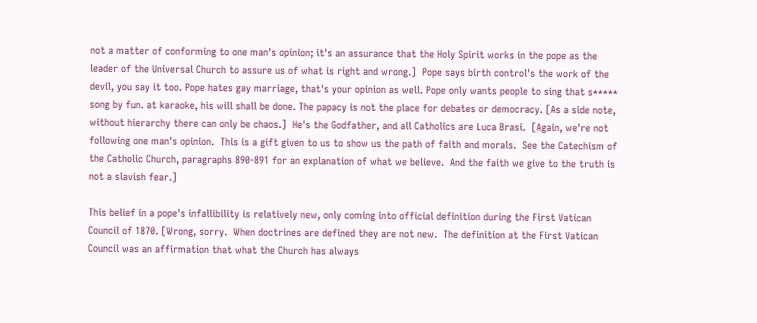not a matter of conforming to one man's opinion; it's an assurance that the Holy Spirit works in the pope as the leader of the Universal Church to assure us of what is right and wrong.]  Pope says birth control's the work of the devil, you say it too. Pope hates gay marriage, that's your opinion as well. Pope only wants people to sing that s***** song by fun. at karaoke, his will shall be done. The papacy is not the place for debates or democracy. [As a side note, without hierarchy there can only be chaos.]  He's the Godfather, and all Catholics are Luca Brasi.  [Again, we're not following one man's opinion.  This is a gift given to us to show us the path of faith and morals.  See the Catechism of the Catholic Church, paragraphs 890-891 for an explanation of what we believe.  And the faith we give to the truth is not a slavish fear.]

This belief in a pope's infallibility is relatively new, only coming into official definition during the First Vatican Council of 1870. [Wrong, sorry.  When doctrines are defined they are not new.  The definition at the First Vatican Council was an affirmation that what the Church has always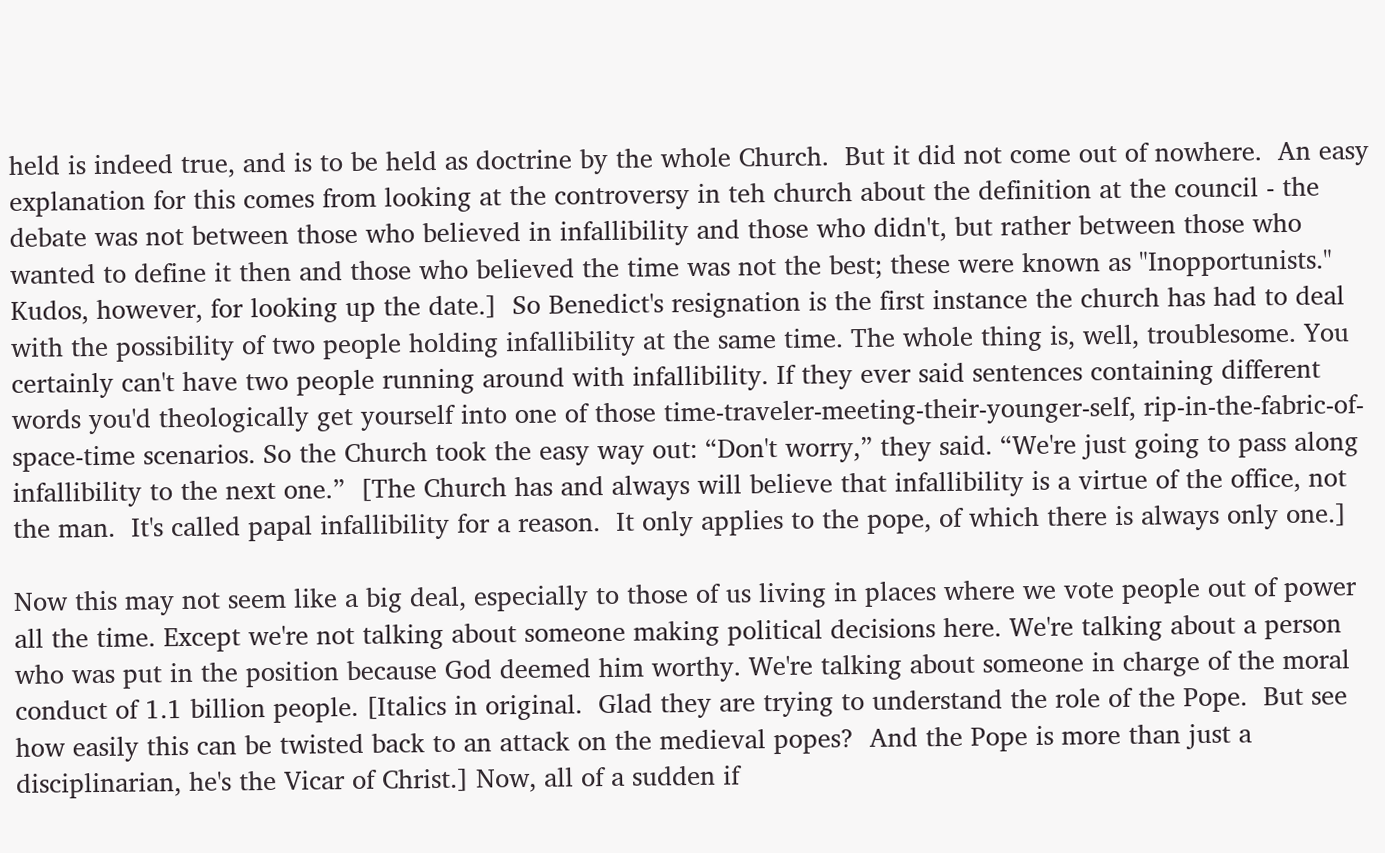held is indeed true, and is to be held as doctrine by the whole Church.  But it did not come out of nowhere.  An easy explanation for this comes from looking at the controversy in teh church about the definition at the council - the debate was not between those who believed in infallibility and those who didn't, but rather between those who wanted to define it then and those who believed the time was not the best; these were known as "Inopportunists."  Kudos, however, for looking up the date.]  So Benedict's resignation is the first instance the church has had to deal with the possibility of two people holding infallibility at the same time. The whole thing is, well, troublesome. You certainly can't have two people running around with infallibility. If they ever said sentences containing different words you'd theologically get yourself into one of those time-traveler-meeting-their-younger-self, rip-in-the-fabric-of-space-time scenarios. So the Church took the easy way out: “Don't worry,” they said. “We're just going to pass along infallibility to the next one.”  [The Church has and always will believe that infallibility is a virtue of the office, not the man.  It's called papal infallibility for a reason.  It only applies to the pope, of which there is always only one.]

Now this may not seem like a big deal, especially to those of us living in places where we vote people out of power all the time. Except we're not talking about someone making political decisions here. We're talking about a person who was put in the position because God deemed him worthy. We're talking about someone in charge of the moral conduct of 1.1 billion people. [Italics in original.  Glad they are trying to understand the role of the Pope.  But see how easily this can be twisted back to an attack on the medieval popes?  And the Pope is more than just a disciplinarian, he's the Vicar of Christ.] Now, all of a sudden if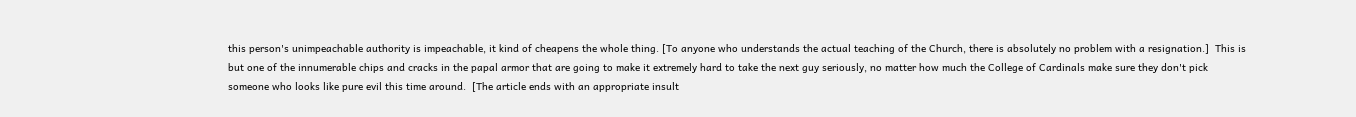this person's unimpeachable authority is impeachable, it kind of cheapens the whole thing. [To anyone who understands the actual teaching of the Church, there is absolutely no problem with a resignation.]  This is but one of the innumerable chips and cracks in the papal armor that are going to make it extremely hard to take the next guy seriously, no matter how much the College of Cardinals make sure they don't pick someone who looks like pure evil this time around.  [The article ends with an appropriate insult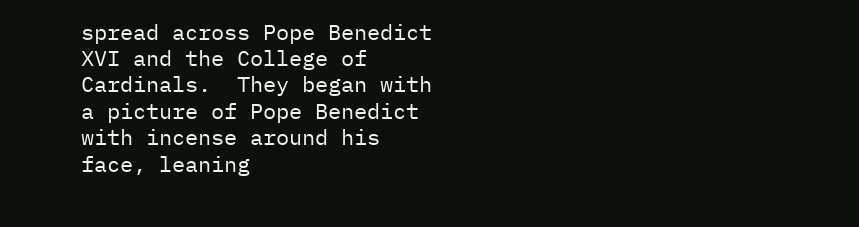spread across Pope Benedict XVI and the College of Cardinals.  They began with a picture of Pope Benedict with incense around his face, leaning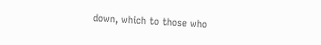down, which to those who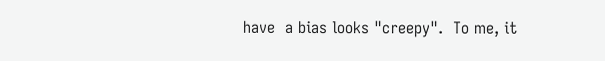have  a bias looks "creepy".  To me, it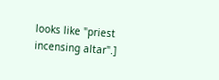looks like "priest incensing altar".]